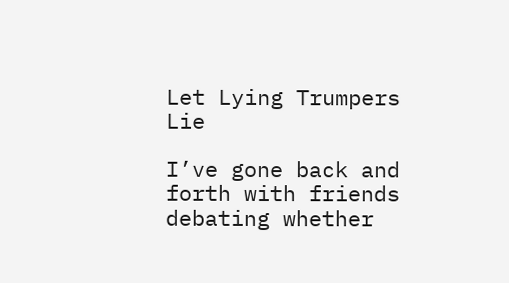Let Lying Trumpers Lie

I’ve gone back and forth with friends debating whether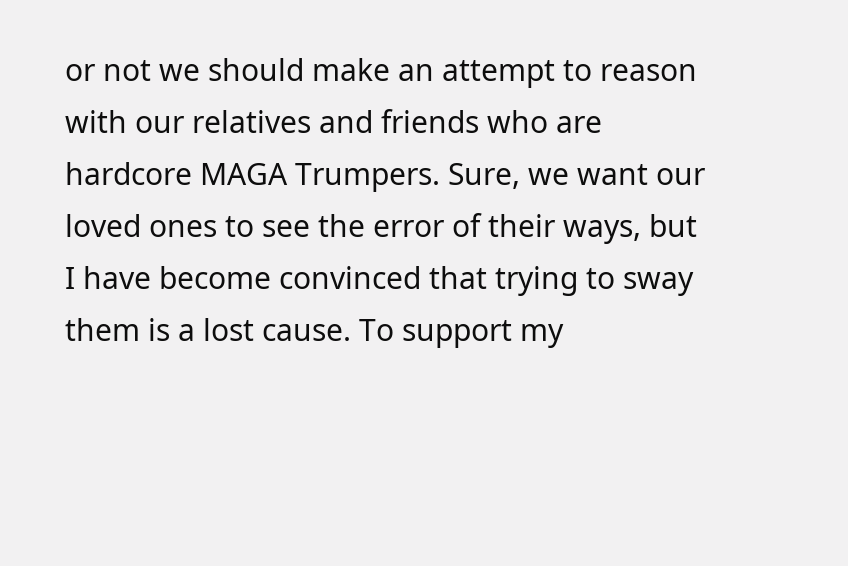or not we should make an attempt to reason with our relatives and friends who are hardcore MAGA Trumpers. Sure, we want our loved ones to see the error of their ways, but I have become convinced that trying to sway them is a lost cause. To support my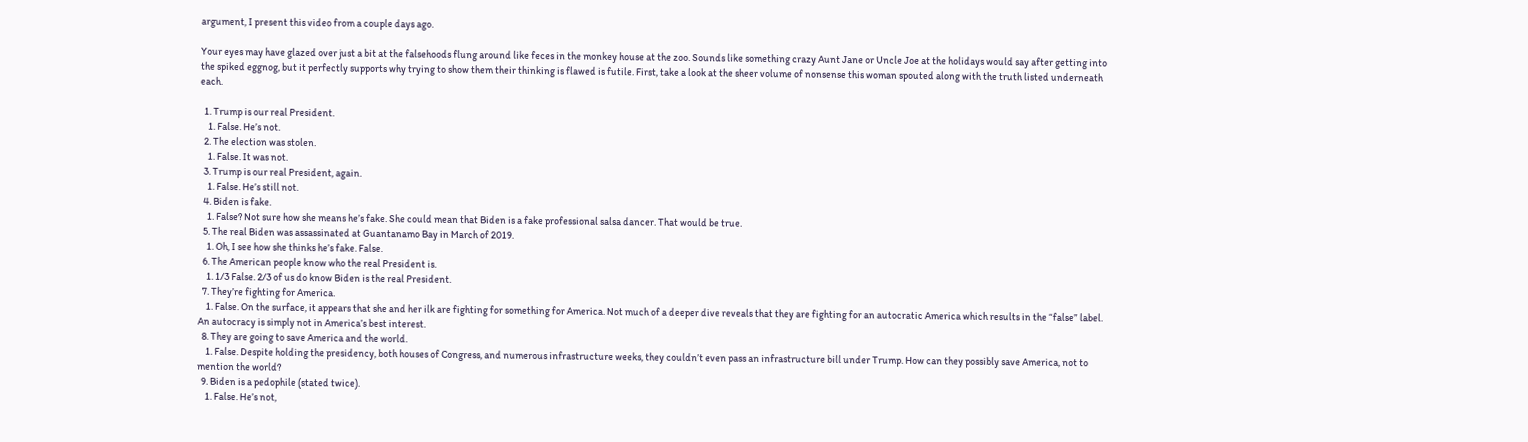argument, I present this video from a couple days ago.

Your eyes may have glazed over just a bit at the falsehoods flung around like feces in the monkey house at the zoo. Sounds like something crazy Aunt Jane or Uncle Joe at the holidays would say after getting into the spiked eggnog, but it perfectly supports why trying to show them their thinking is flawed is futile. First, take a look at the sheer volume of nonsense this woman spouted along with the truth listed underneath each.

  1. Trump is our real President.
    1. False. He’s not.
  2. The election was stolen.
    1. False. It was not.
  3. Trump is our real President, again.
    1. False. He’s still not.
  4. Biden is fake.
    1. False? Not sure how she means he’s fake. She could mean that Biden is a fake professional salsa dancer. That would be true.
  5. The real Biden was assassinated at Guantanamo Bay in March of 2019.
    1. Oh, I see how she thinks he’s fake. False.
  6. The American people know who the real President is.
    1. 1/3 False. 2/3 of us do know Biden is the real President.
  7. They’re fighting for America.
    1. False. On the surface, it appears that she and her ilk are fighting for something for America. Not much of a deeper dive reveals that they are fighting for an autocratic America which results in the “false” label. An autocracy is simply not in America’s best interest.
  8. They are going to save America and the world.
    1. False. Despite holding the presidency, both houses of Congress, and numerous infrastructure weeks, they couldn’t even pass an infrastructure bill under Trump. How can they possibly save America, not to mention the world?
  9. Biden is a pedophile (stated twice).
    1. False. He’s not,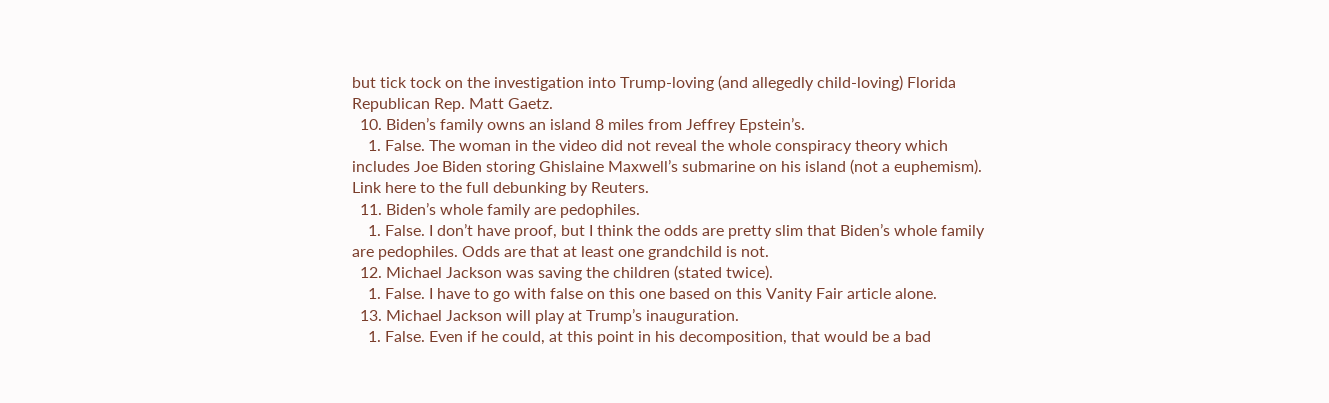but tick tock on the investigation into Trump-loving (and allegedly child-loving) Florida Republican Rep. Matt Gaetz.
  10. Biden’s family owns an island 8 miles from Jeffrey Epstein’s.
    1. False. The woman in the video did not reveal the whole conspiracy theory which includes Joe Biden storing Ghislaine Maxwell’s submarine on his island (not a euphemism). Link here to the full debunking by Reuters.
  11. Biden’s whole family are pedophiles.
    1. False. I don’t have proof, but I think the odds are pretty slim that Biden’s whole family are pedophiles. Odds are that at least one grandchild is not.
  12. Michael Jackson was saving the children (stated twice).
    1. False. I have to go with false on this one based on this Vanity Fair article alone.
  13. Michael Jackson will play at Trump’s inauguration.
    1. False. Even if he could, at this point in his decomposition, that would be a bad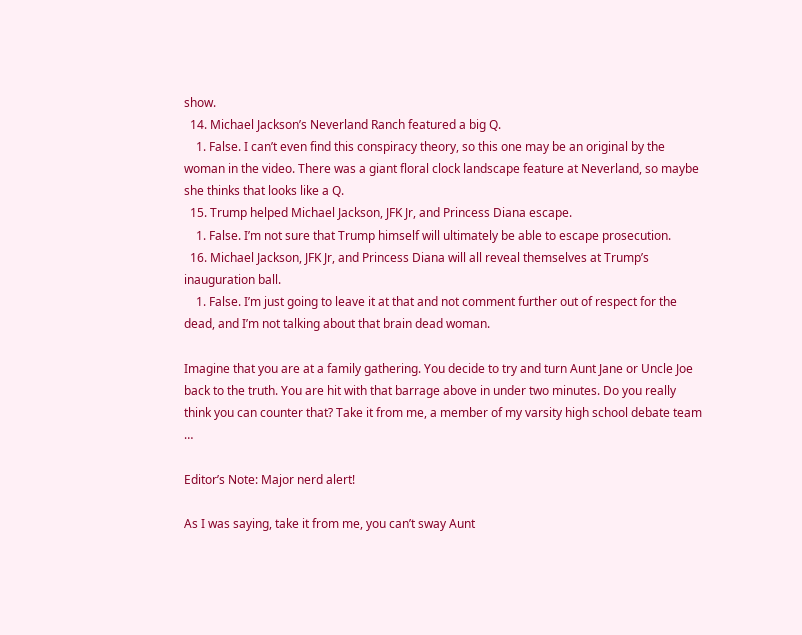show.
  14. Michael Jackson’s Neverland Ranch featured a big Q.
    1. False. I can’t even find this conspiracy theory, so this one may be an original by the woman in the video. There was a giant floral clock landscape feature at Neverland, so maybe she thinks that looks like a Q.
  15. Trump helped Michael Jackson, JFK Jr, and Princess Diana escape.
    1. False. I’m not sure that Trump himself will ultimately be able to escape prosecution.
  16. Michael Jackson, JFK Jr, and Princess Diana will all reveal themselves at Trump’s inauguration ball.
    1. False. I’m just going to leave it at that and not comment further out of respect for the dead, and I’m not talking about that brain dead woman.

Imagine that you are at a family gathering. You decide to try and turn Aunt Jane or Uncle Joe back to the truth. You are hit with that barrage above in under two minutes. Do you really think you can counter that? Take it from me, a member of my varsity high school debate team …

Editor’s Note: Major nerd alert!

As I was saying, take it from me, you can’t sway Aunt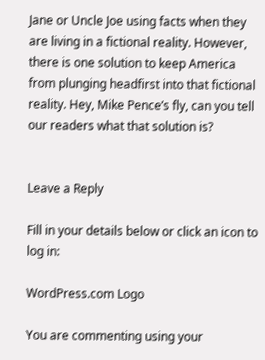Jane or Uncle Joe using facts when they are living in a fictional reality. However, there is one solution to keep America from plunging headfirst into that fictional reality. Hey, Mike Pence’s fly, can you tell our readers what that solution is?


Leave a Reply

Fill in your details below or click an icon to log in:

WordPress.com Logo

You are commenting using your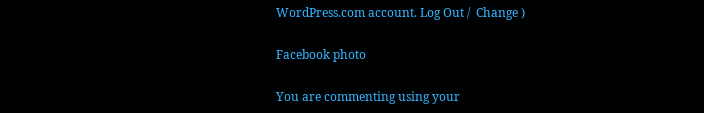WordPress.com account. Log Out /  Change )

Facebook photo

You are commenting using your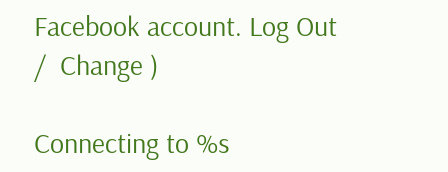Facebook account. Log Out /  Change )

Connecting to %s